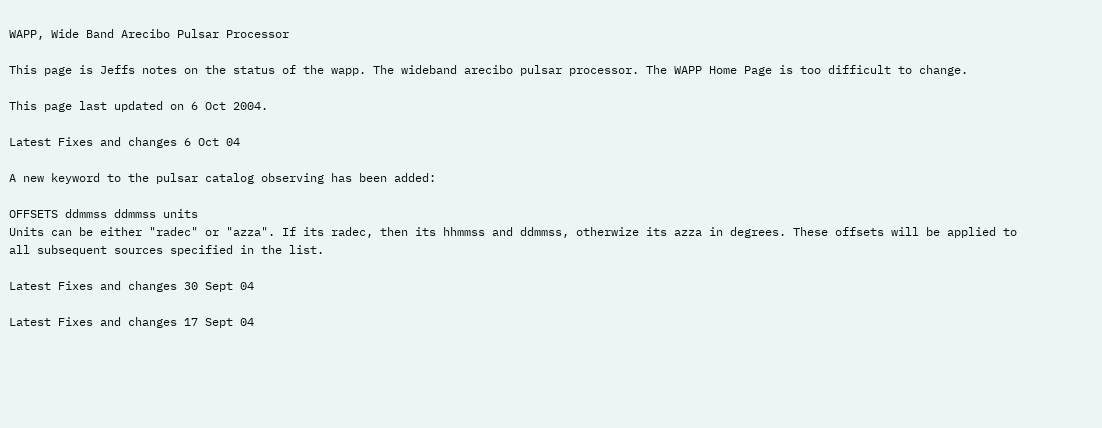WAPP, Wide Band Arecibo Pulsar Processor

This page is Jeffs notes on the status of the wapp. The wideband arecibo pulsar processor. The WAPP Home Page is too difficult to change.

This page last updated on 6 Oct 2004.

Latest Fixes and changes 6 Oct 04

A new keyword to the pulsar catalog observing has been added:

OFFSETS ddmmss ddmmss units
Units can be either "radec" or "azza". If its radec, then its hhmmss and ddmmss, otherwize its azza in degrees. These offsets will be applied to all subsequent sources specified in the list.

Latest Fixes and changes 30 Sept 04

Latest Fixes and changes 17 Sept 04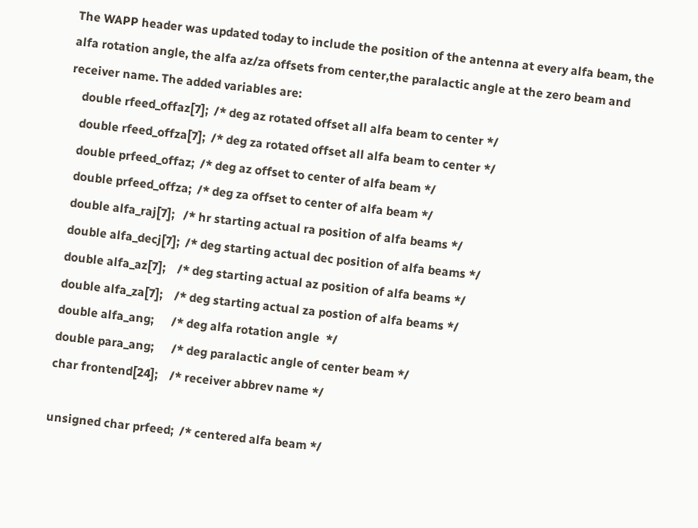The WAPP header was updated today to include the position of the antenna at every alfa beam, the alfa rotation angle, the alfa az/za offsets from center,the paralactic angle at the zero beam and receiver name. The added variables are:
    double rfeed_offaz[7];  /* deg az rotated offset all alfa beam to center */
    double rfeed_offza[7];  /* deg za rotated offset all alfa beam to center */
    double prfeed_offaz;  /* deg az offset to center of alfa beam */
    double prfeed_offza;  /* deg za offset to center of alfa beam */
    double alfa_raj[7];   /* hr starting actual ra position of alfa beams */
    double alfa_decj[7];  /* deg starting actual dec position of alfa beams */
    double alfa_az[7];    /* deg starting actual az position of alfa beams */
    double alfa_za[7];    /* deg starting actual za postion of alfa beams */
    double alfa_ang;      /* deg alfa rotation angle  */
    double para_ang;      /* deg paralactic angle of center beam */
    char frontend[24];    /* receiver abbrev name */

    unsigned char prfeed;  /* centered alfa beam */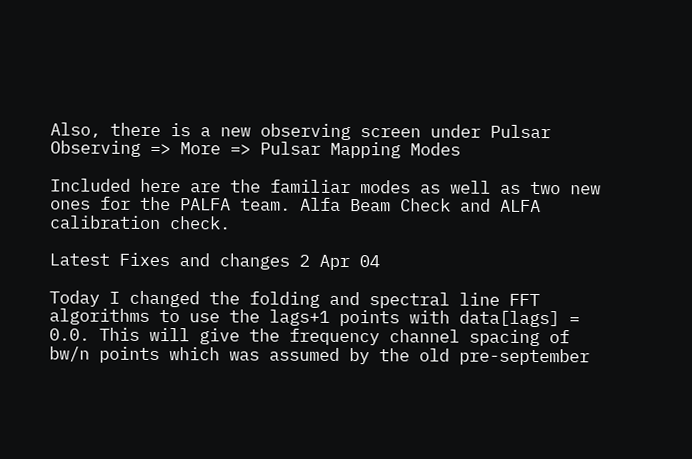Also, there is a new observing screen under Pulsar Observing => More => Pulsar Mapping Modes

Included here are the familiar modes as well as two new ones for the PALFA team. Alfa Beam Check and ALFA calibration check.

Latest Fixes and changes 2 Apr 04

Today I changed the folding and spectral line FFT algorithms to use the lags+1 points with data[lags] = 0.0. This will give the frequency channel spacing of bw/n points which was assumed by the old pre-september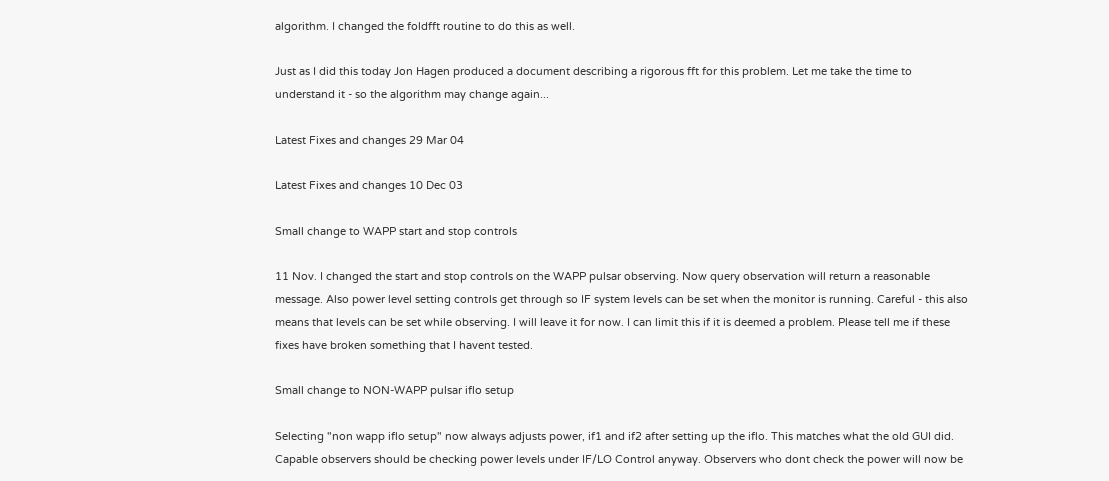algorithm. I changed the foldfft routine to do this as well.

Just as I did this today Jon Hagen produced a document describing a rigorous fft for this problem. Let me take the time to understand it - so the algorithm may change again...

Latest Fixes and changes 29 Mar 04

Latest Fixes and changes 10 Dec 03

Small change to WAPP start and stop controls

11 Nov. I changed the start and stop controls on the WAPP pulsar observing. Now query observation will return a reasonable message. Also power level setting controls get through so IF system levels can be set when the monitor is running. Careful - this also means that levels can be set while observing. I will leave it for now. I can limit this if it is deemed a problem. Please tell me if these fixes have broken something that I havent tested.

Small change to NON-WAPP pulsar iflo setup

Selecting "non wapp iflo setup" now always adjusts power, if1 and if2 after setting up the iflo. This matches what the old GUI did. Capable observers should be checking power levels under IF/LO Control anyway. Observers who dont check the power will now be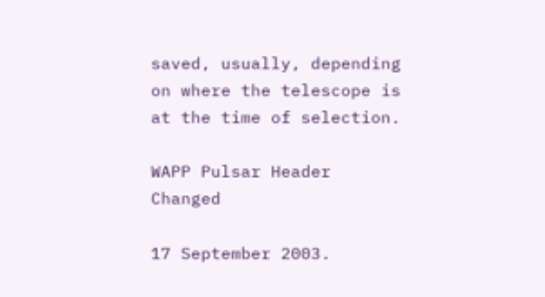saved, usually, depending on where the telescope is at the time of selection.

WAPP Pulsar Header Changed

17 September 2003.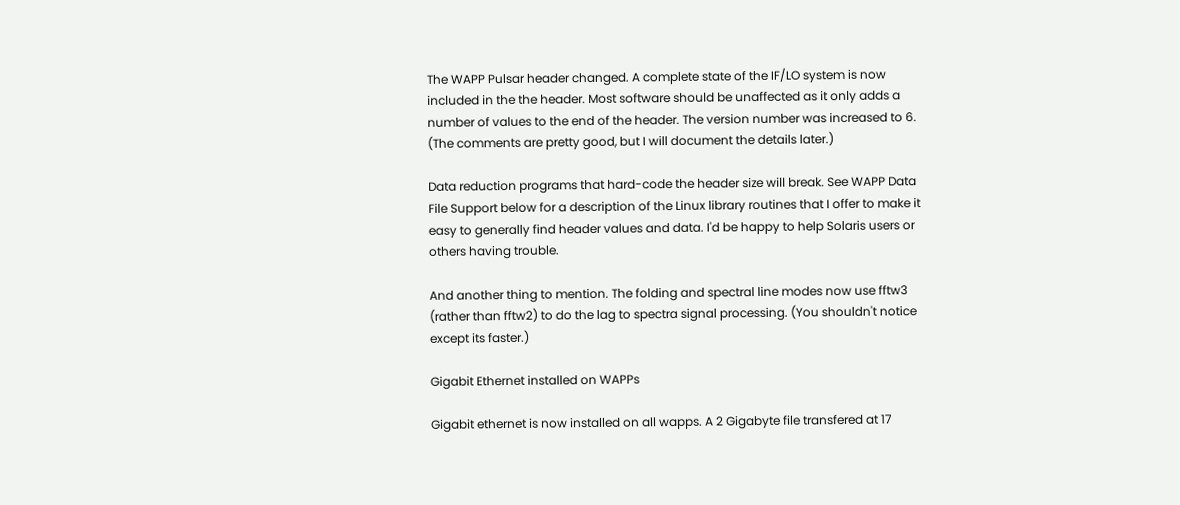The WAPP Pulsar header changed. A complete state of the IF/LO system is now included in the the header. Most software should be unaffected as it only adds a number of values to the end of the header. The version number was increased to 6. (The comments are pretty good, but I will document the details later.)

Data reduction programs that hard-code the header size will break. See WAPP Data File Support below for a description of the Linux library routines that I offer to make it easy to generally find header values and data. I'd be happy to help Solaris users or others having trouble.

And another thing to mention. The folding and spectral line modes now use fftw3 (rather than fftw2) to do the lag to spectra signal processing. (You shouldn't notice except its faster.)

Gigabit Ethernet installed on WAPPs

Gigabit ethernet is now installed on all wapps. A 2 Gigabyte file transfered at 17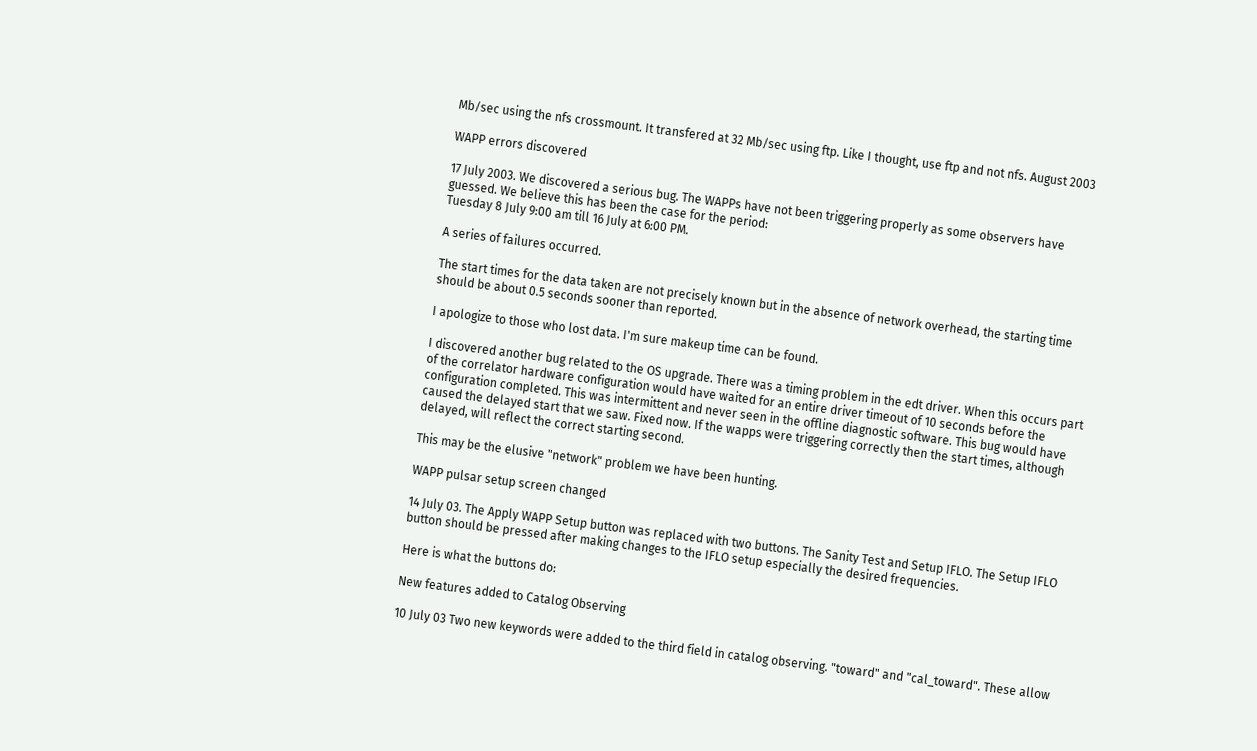Mb/sec using the nfs crossmount. It transfered at 32 Mb/sec using ftp. Like I thought, use ftp and not nfs. August 2003

WAPP errors discovered

17 July 2003. We discovered a serious bug. The WAPPs have not been triggering properly as some observers have guessed. We believe this has been the case for the period:
Tuesday 8 July 9:00 am till 16 July at 6:00 PM.

A series of failures occurred.

The start times for the data taken are not precisely known but in the absence of network overhead, the starting time should be about 0.5 seconds sooner than reported.

I apologize to those who lost data. I'm sure makeup time can be found.

I discovered another bug related to the OS upgrade. There was a timing problem in the edt driver. When this occurs part of the correlator hardware configuration would have waited for an entire driver timeout of 10 seconds before the configuration completed. This was intermittent and never seen in the offline diagnostic software. This bug would have caused the delayed start that we saw. Fixed now. If the wapps were triggering correctly then the start times, although delayed, will reflect the correct starting second.

This may be the elusive "network" problem we have been hunting.

WAPP pulsar setup screen changed

14 July 03. The Apply WAPP Setup button was replaced with two buttons. The Sanity Test and Setup IFLO. The Setup IFLO button should be pressed after making changes to the IFLO setup especially the desired frequencies.

Here is what the buttons do:

New features added to Catalog Observing

10 July 03 Two new keywords were added to the third field in catalog observing. "toward" and "cal_toward". These allow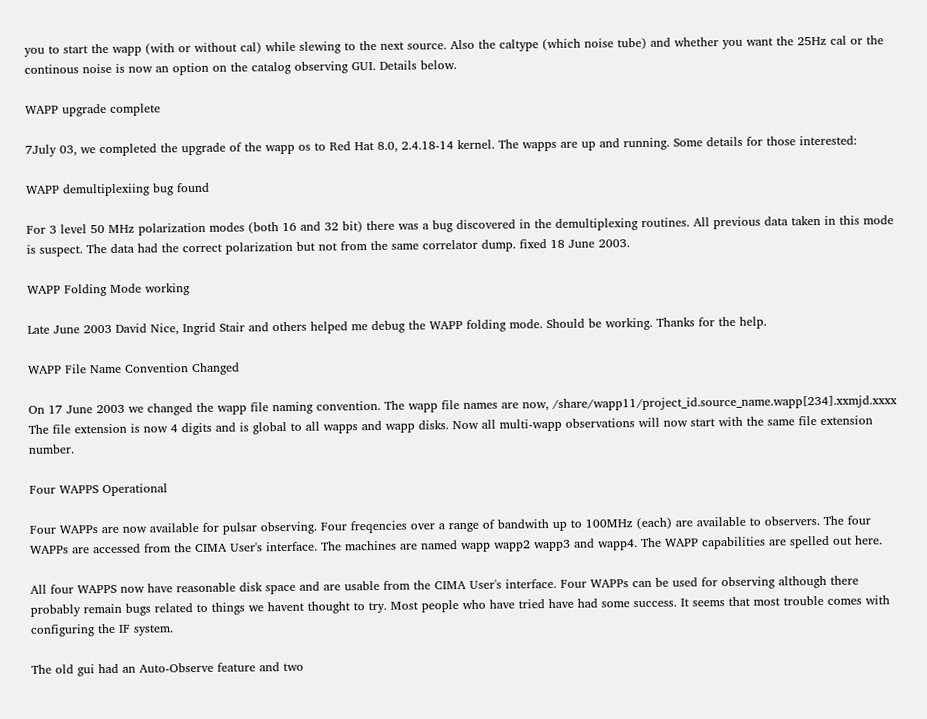you to start the wapp (with or without cal) while slewing to the next source. Also the caltype (which noise tube) and whether you want the 25Hz cal or the continous noise is now an option on the catalog observing GUI. Details below.

WAPP upgrade complete

7July 03, we completed the upgrade of the wapp os to Red Hat 8.0, 2.4.18-14 kernel. The wapps are up and running. Some details for those interested:

WAPP demultiplexiing bug found

For 3 level 50 MHz polarization modes (both 16 and 32 bit) there was a bug discovered in the demultiplexing routines. All previous data taken in this mode is suspect. The data had the correct polarization but not from the same correlator dump. fixed 18 June 2003.

WAPP Folding Mode working

Late June 2003 David Nice, Ingrid Stair and others helped me debug the WAPP folding mode. Should be working. Thanks for the help.

WAPP File Name Convention Changed

On 17 June 2003 we changed the wapp file naming convention. The wapp file names are now, /share/wapp11/project_id.source_name.wapp[234].xxmjd.xxxx The file extension is now 4 digits and is global to all wapps and wapp disks. Now all multi-wapp observations will now start with the same file extension number.

Four WAPPS Operational

Four WAPPs are now available for pulsar observing. Four freqencies over a range of bandwith up to 100MHz (each) are available to observers. The four WAPPs are accessed from the CIMA User's interface. The machines are named wapp wapp2 wapp3 and wapp4. The WAPP capabilities are spelled out here.

All four WAPPS now have reasonable disk space and are usable from the CIMA User's interface. Four WAPPs can be used for observing although there probably remain bugs related to things we havent thought to try. Most people who have tried have had some success. It seems that most trouble comes with configuring the IF system.

The old gui had an Auto-Observe feature and two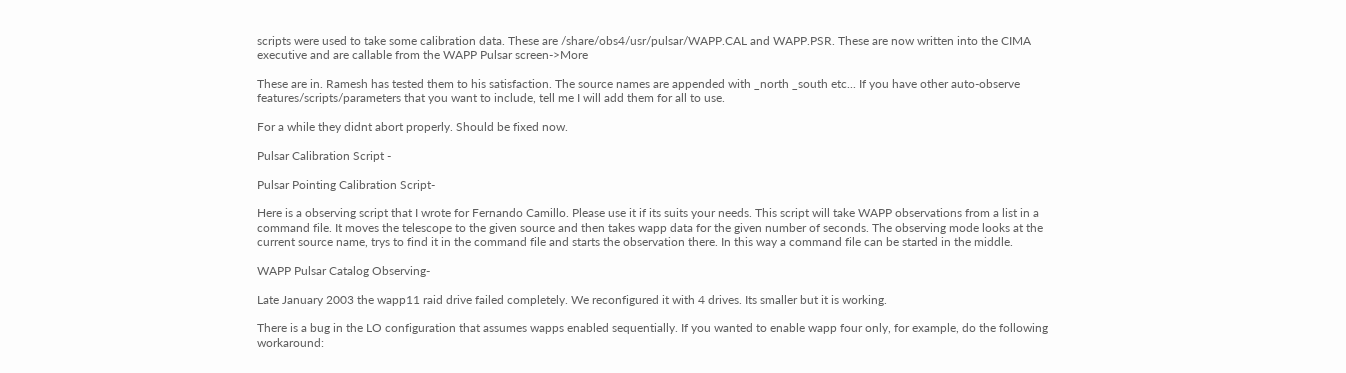scripts were used to take some calibration data. These are /share/obs4/usr/pulsar/WAPP.CAL and WAPP.PSR. These are now written into the CIMA executive and are callable from the WAPP Pulsar screen->More

These are in. Ramesh has tested them to his satisfaction. The source names are appended with _north _south etc... If you have other auto-observe features/scripts/parameters that you want to include, tell me I will add them for all to use.

For a while they didnt abort properly. Should be fixed now.

Pulsar Calibration Script -

Pulsar Pointing Calibration Script-

Here is a observing script that I wrote for Fernando Camillo. Please use it if its suits your needs. This script will take WAPP observations from a list in a command file. It moves the telescope to the given source and then takes wapp data for the given number of seconds. The observing mode looks at the current source name, trys to find it in the command file and starts the observation there. In this way a command file can be started in the middle.

WAPP Pulsar Catalog Observing-

Late January 2003 the wapp11 raid drive failed completely. We reconfigured it with 4 drives. Its smaller but it is working.

There is a bug in the LO configuration that assumes wapps enabled sequentially. If you wanted to enable wapp four only, for example, do the following workaround: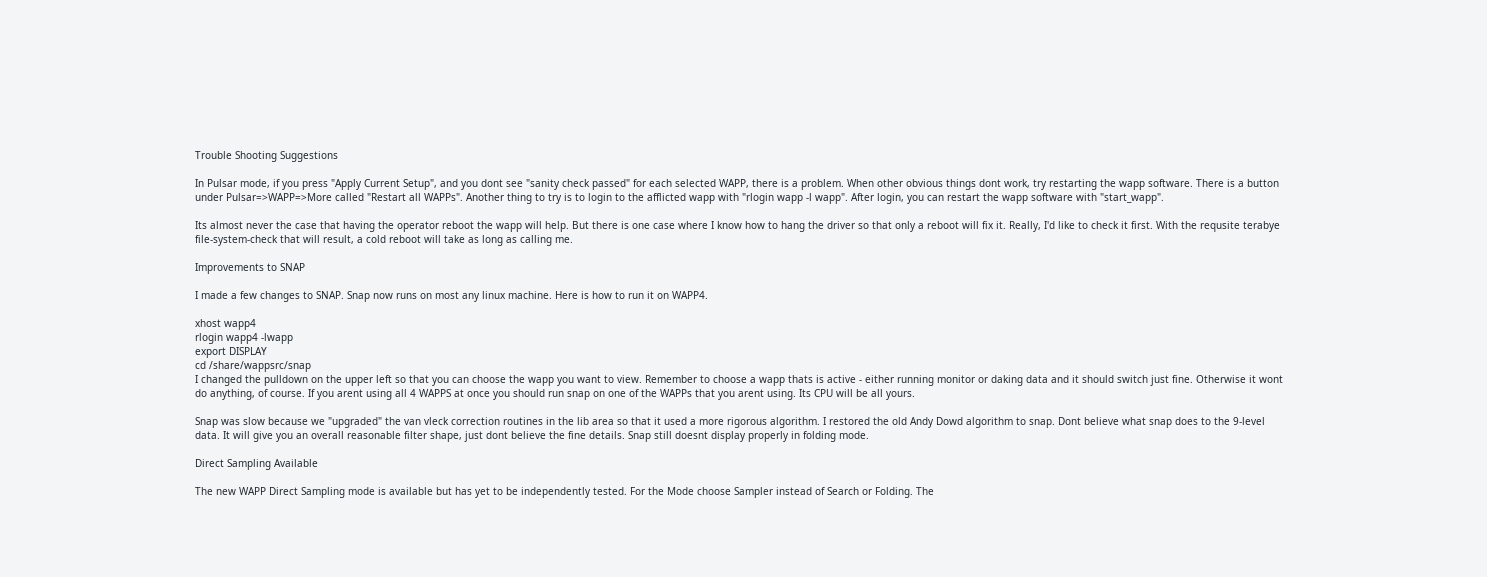Trouble Shooting Suggestions

In Pulsar mode, if you press "Apply Current Setup", and you dont see "sanity check passed" for each selected WAPP, there is a problem. When other obvious things dont work, try restarting the wapp software. There is a button under Pulsar=>WAPP=>More called "Restart all WAPPs". Another thing to try is to login to the afflicted wapp with "rlogin wapp -l wapp". After login, you can restart the wapp software with "start_wapp".

Its almost never the case that having the operator reboot the wapp will help. But there is one case where I know how to hang the driver so that only a reboot will fix it. Really, I'd like to check it first. With the requsite terabye file-system-check that will result, a cold reboot will take as long as calling me.

Improvements to SNAP

I made a few changes to SNAP. Snap now runs on most any linux machine. Here is how to run it on WAPP4.

xhost wapp4
rlogin wapp4 -lwapp
export DISPLAY
cd /share/wappsrc/snap
I changed the pulldown on the upper left so that you can choose the wapp you want to view. Remember to choose a wapp thats is active - either running monitor or daking data and it should switch just fine. Otherwise it wont do anything, of course. If you arent using all 4 WAPPS at once you should run snap on one of the WAPPs that you arent using. Its CPU will be all yours.

Snap was slow because we "upgraded" the van vleck correction routines in the lib area so that it used a more rigorous algorithm. I restored the old Andy Dowd algorithm to snap. Dont believe what snap does to the 9-level data. It will give you an overall reasonable filter shape, just dont believe the fine details. Snap still doesnt display properly in folding mode.

Direct Sampling Available

The new WAPP Direct Sampling mode is available but has yet to be independently tested. For the Mode choose Sampler instead of Search or Folding. The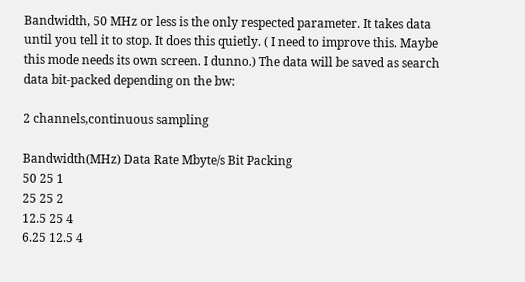Bandwidth, 50 MHz or less is the only respected parameter. It takes data until you tell it to stop. It does this quietly. ( I need to improve this. Maybe this mode needs its own screen. I dunno.) The data will be saved as search data bit-packed depending on the bw:

2 channels,continuous sampling

Bandwidth(MHz) Data Rate Mbyte/s Bit Packing
50 25 1
25 25 2
12.5 25 4
6.25 12.5 4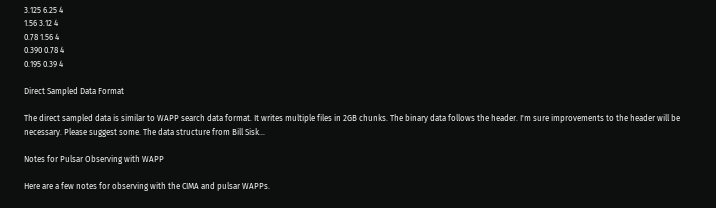3.125 6.25 4
1.56 3.12 4
0.78 1.56 4
0.390 0.78 4
0.195 0.39 4

Direct Sampled Data Format

The direct sampled data is similar to WAPP search data format. It writes multiple files in 2GB chunks. The binary data follows the header. I'm sure improvements to the header will be necessary. Please suggest some. The data structure from Bill Sisk...

Notes for Pulsar Observing with WAPP

Here are a few notes for observing with the CIMA and pulsar WAPPs.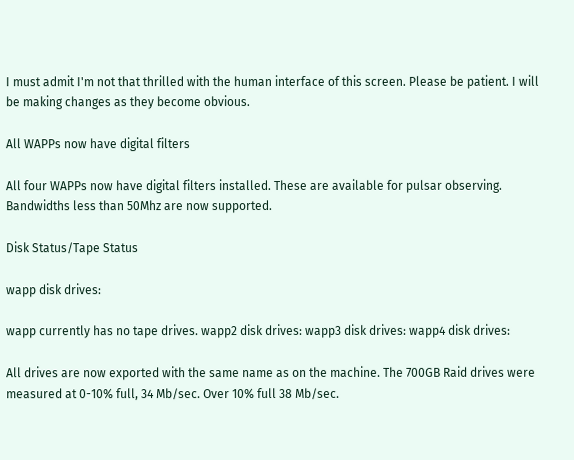I must admit I'm not that thrilled with the human interface of this screen. Please be patient. I will be making changes as they become obvious.

All WAPPs now have digital filters

All four WAPPs now have digital filters installed. These are available for pulsar observing. Bandwidths less than 50Mhz are now supported.

Disk Status/Tape Status

wapp disk drives:

wapp currently has no tape drives. wapp2 disk drives: wapp3 disk drives: wapp4 disk drives:

All drives are now exported with the same name as on the machine. The 700GB Raid drives were measured at 0-10% full, 34 Mb/sec. Over 10% full 38 Mb/sec.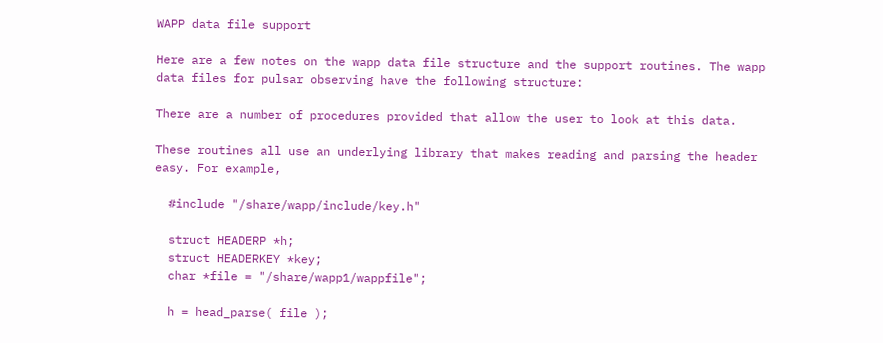WAPP data file support

Here are a few notes on the wapp data file structure and the support routines. The wapp data files for pulsar observing have the following structure:

There are a number of procedures provided that allow the user to look at this data.

These routines all use an underlying library that makes reading and parsing the header easy. For example,

  #include "/share/wapp/include/key.h"

  struct HEADERP *h;
  struct HEADERKEY *key;
  char *file = "/share/wapp1/wappfile";

  h = head_parse( file );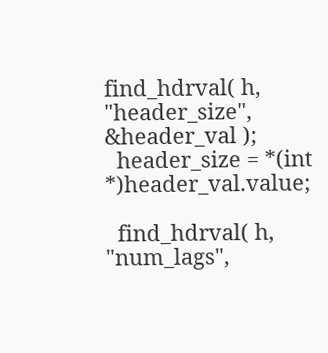find_hdrval( h, "header_size", &header_val );
  header_size = *(int *)header_val.value;

  find_hdrval( h, "num_lags",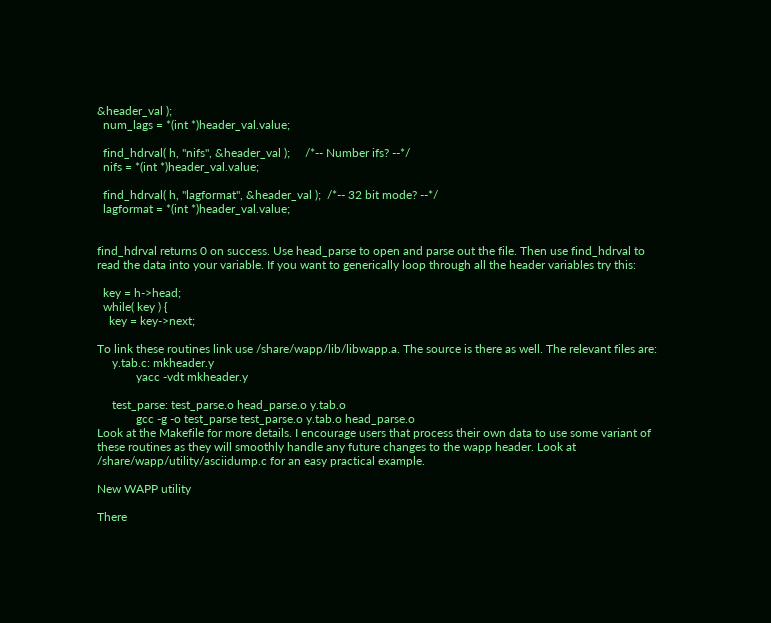&header_val );
  num_lags = *(int *)header_val.value;

  find_hdrval( h, "nifs", &header_val );     /*-- Number ifs? --*/
  nifs = *(int *)header_val.value;

  find_hdrval( h, "lagformat", &header_val );  /*-- 32 bit mode? --*/
  lagformat = *(int *)header_val.value;


find_hdrval returns 0 on success. Use head_parse to open and parse out the file. Then use find_hdrval to read the data into your variable. If you want to generically loop through all the header variables try this:

  key = h->head;
  while( key ) {
    key = key->next;

To link these routines link use /share/wapp/lib/libwapp.a. The source is there as well. The relevant files are:
     y.tab.c: mkheader.y
             yacc -vdt mkheader.y

     test_parse: test_parse.o head_parse.o y.tab.o
             gcc -g -o test_parse test_parse.o y.tab.o head_parse.o
Look at the Makefile for more details. I encourage users that process their own data to use some variant of these routines as they will smoothly handle any future changes to the wapp header. Look at /share/wapp/utility/asciidump.c for an easy practical example.

New WAPP utility

There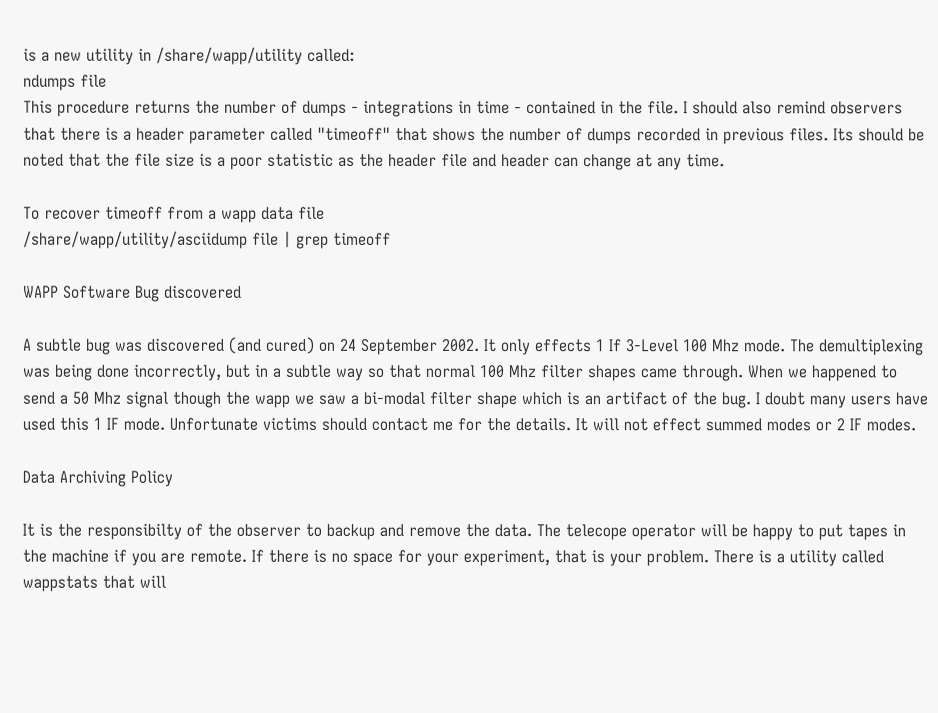is a new utility in /share/wapp/utility called:
ndumps file
This procedure returns the number of dumps - integrations in time - contained in the file. I should also remind observers that there is a header parameter called "timeoff" that shows the number of dumps recorded in previous files. Its should be noted that the file size is a poor statistic as the header file and header can change at any time.

To recover timeoff from a wapp data file
/share/wapp/utility/asciidump file | grep timeoff

WAPP Software Bug discovered

A subtle bug was discovered (and cured) on 24 September 2002. It only effects 1 If 3-Level 100 Mhz mode. The demultiplexing was being done incorrectly, but in a subtle way so that normal 100 Mhz filter shapes came through. When we happened to send a 50 Mhz signal though the wapp we saw a bi-modal filter shape which is an artifact of the bug. I doubt many users have used this 1 IF mode. Unfortunate victims should contact me for the details. It will not effect summed modes or 2 IF modes.

Data Archiving Policy

It is the responsibilty of the observer to backup and remove the data. The telecope operator will be happy to put tapes in the machine if you are remote. If there is no space for your experiment, that is your problem. There is a utility called wappstats that will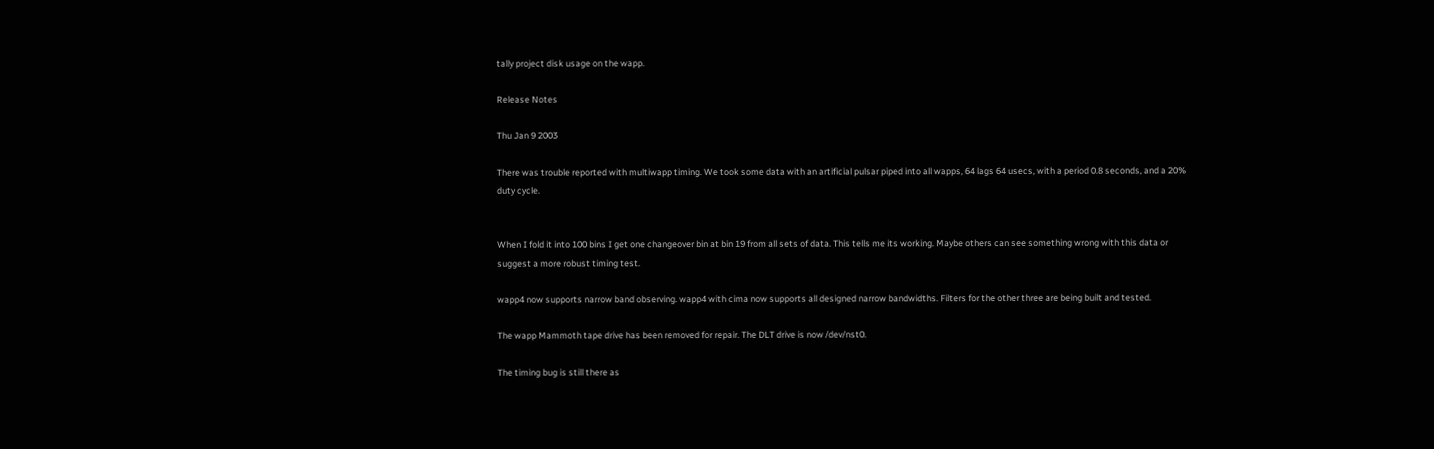tally project disk usage on the wapp.

Release Notes

Thu Jan 9 2003

There was trouble reported with multiwapp timing. We took some data with an artificial pulsar piped into all wapps, 64 lags 64 usecs, with a period 0.8 seconds, and a 20% duty cycle.


When I fold it into 100 bins I get one changeover bin at bin 19 from all sets of data. This tells me its working. Maybe others can see something wrong with this data or suggest a more robust timing test.

wapp4 now supports narrow band observing. wapp4 with cima now supports all designed narrow bandwidths. Filters for the other three are being built and tested.

The wapp Mammoth tape drive has been removed for repair. The DLT drive is now /dev/nst0.

The timing bug is still there as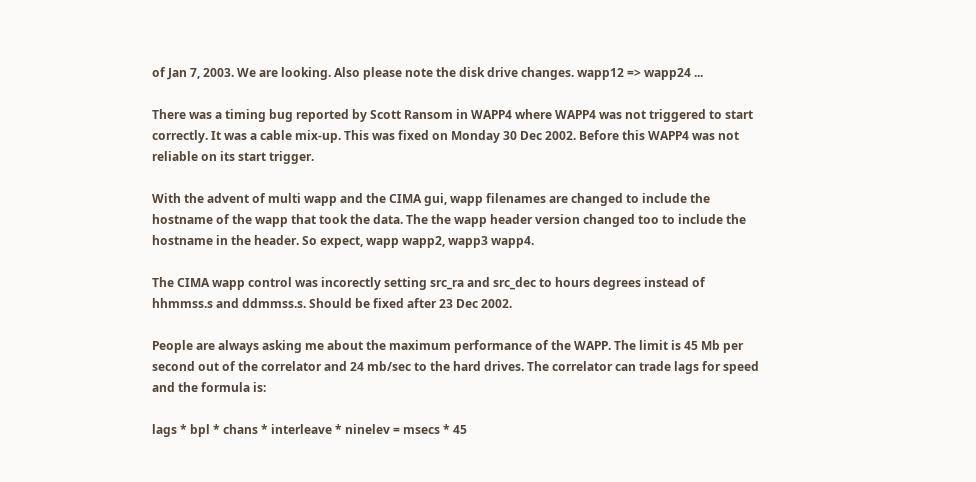of Jan 7, 2003. We are looking. Also please note the disk drive changes. wapp12 => wapp24 ...

There was a timing bug reported by Scott Ransom in WAPP4 where WAPP4 was not triggered to start correctly. It was a cable mix-up. This was fixed on Monday 30 Dec 2002. Before this WAPP4 was not reliable on its start trigger.

With the advent of multi wapp and the CIMA gui, wapp filenames are changed to include the hostname of the wapp that took the data. The the wapp header version changed too to include the hostname in the header. So expect, wapp wapp2, wapp3 wapp4.

The CIMA wapp control was incorectly setting src_ra and src_dec to hours degrees instead of hhmmss.s and ddmmss.s. Should be fixed after 23 Dec 2002.

People are always asking me about the maximum performance of the WAPP. The limit is 45 Mb per second out of the correlator and 24 mb/sec to the hard drives. The correlator can trade lags for speed and the formula is:

lags * bpl * chans * interleave * ninelev = msecs * 45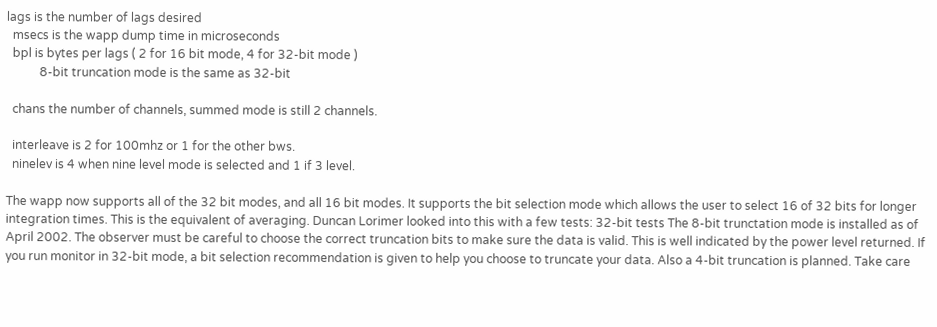lags is the number of lags desired
  msecs is the wapp dump time in microseconds
  bpl is bytes per lags ( 2 for 16 bit mode, 4 for 32-bit mode )
           8-bit truncation mode is the same as 32-bit

  chans the number of channels, summed mode is still 2 channels.

  interleave is 2 for 100mhz or 1 for the other bws.
  ninelev is 4 when nine level mode is selected and 1 if 3 level.

The wapp now supports all of the 32 bit modes, and all 16 bit modes. It supports the bit selection mode which allows the user to select 16 of 32 bits for longer integration times. This is the equivalent of averaging. Duncan Lorimer looked into this with a few tests: 32-bit tests The 8-bit trunctation mode is installed as of April 2002. The observer must be careful to choose the correct truncation bits to make sure the data is valid. This is well indicated by the power level returned. If you run monitor in 32-bit mode, a bit selection recommendation is given to help you choose to truncate your data. Also a 4-bit truncation is planned. Take care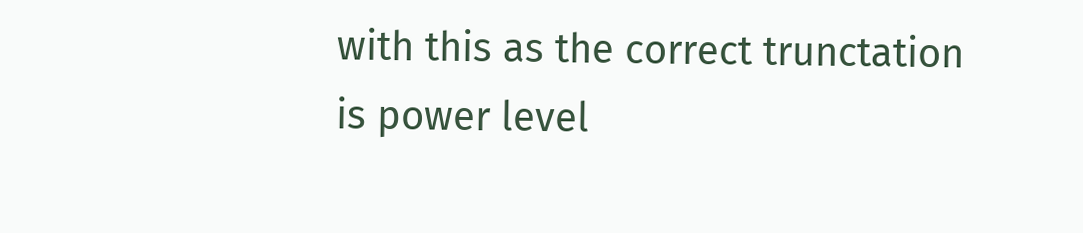with this as the correct trunctation is power level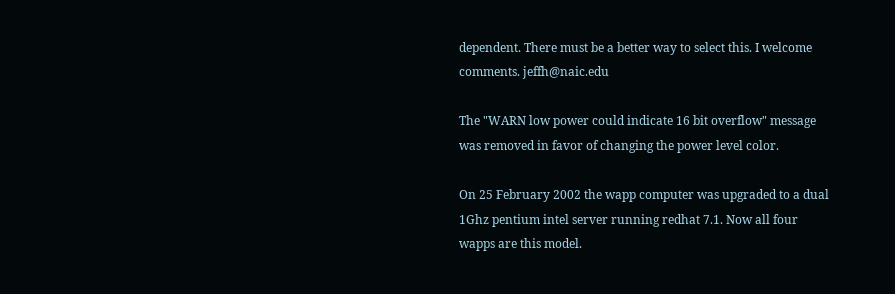dependent. There must be a better way to select this. I welcome comments. jeffh@naic.edu

The "WARN low power could indicate 16 bit overflow" message was removed in favor of changing the power level color.

On 25 February 2002 the wapp computer was upgraded to a dual 1Ghz pentium intel server running redhat 7.1. Now all four wapps are this model.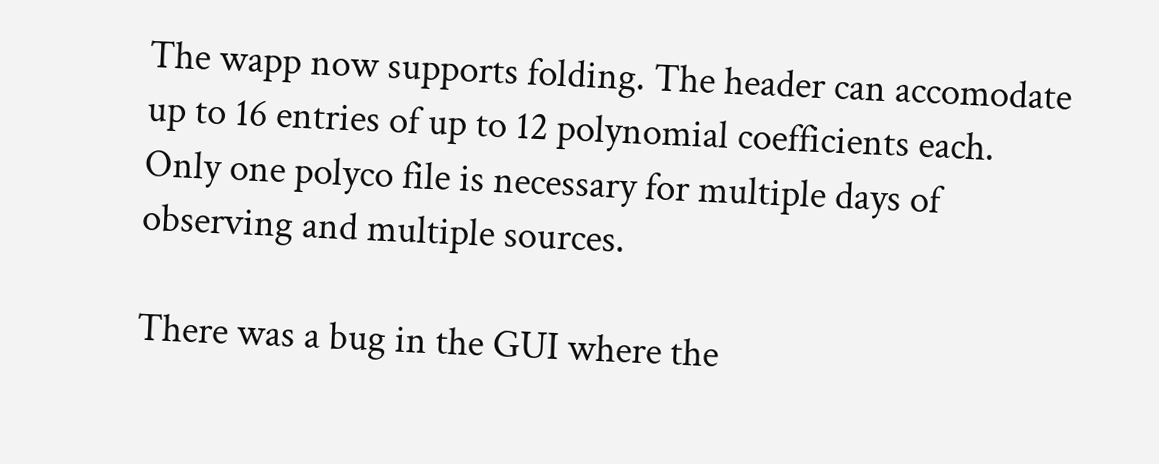The wapp now supports folding. The header can accomodate up to 16 entries of up to 12 polynomial coefficients each. Only one polyco file is necessary for multiple days of observing and multiple sources.

There was a bug in the GUI where the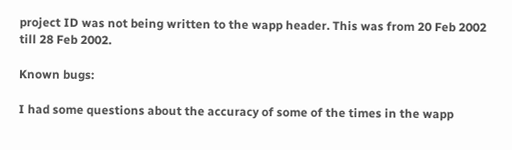project ID was not being written to the wapp header. This was from 20 Feb 2002 till 28 Feb 2002.

Known bugs:

I had some questions about the accuracy of some of the times in the wapp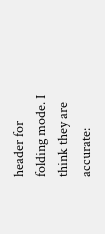header for folding mode. I think they are accurate: